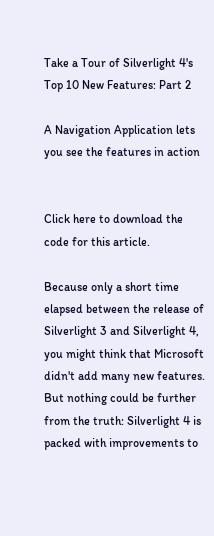Take a Tour of Silverlight 4's Top 10 New Features: Part 2

A Navigation Application lets you see the features in action


Click here to download the code for this article.

Because only a short time elapsed between the release of Silverlight 3 and Silverlight 4, you might think that Microsoft didn't add many new features. But nothing could be further from the truth: Silverlight 4 is packed with improvements to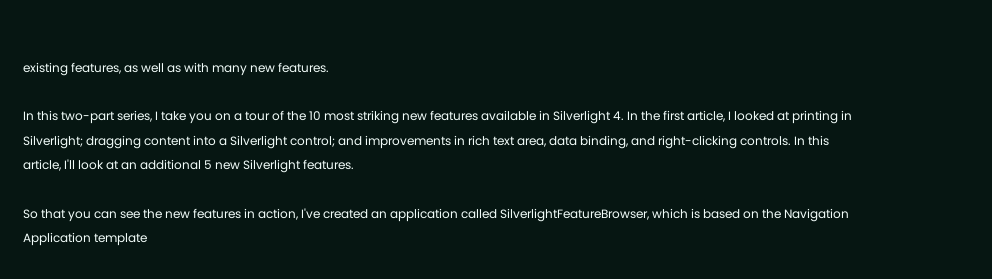existing features, as well as with many new features.

In this two-part series, I take you on a tour of the 10 most striking new features available in Silverlight 4. In the first article, I looked at printing in Silverlight; dragging content into a Silverlight control; and improvements in rich text area, data binding, and right-clicking controls. In this article, I'll look at an additional 5 new Silverlight features.

So that you can see the new features in action, I've created an application called SilverlightFeatureBrowser, which is based on the Navigation Application template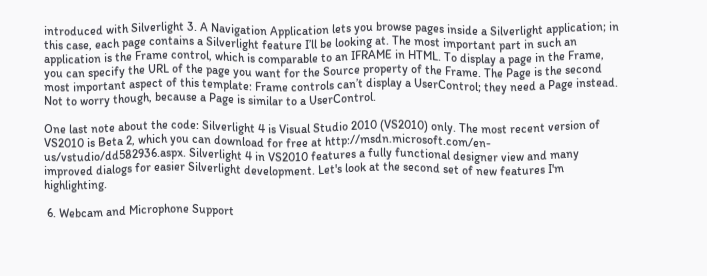introduced with Silverlight 3. A Navigation Application lets you browse pages inside a Silverlight application; in this case, each page contains a Silverlight feature I’ll be looking at. The most important part in such an application is the Frame control, which is comparable to an IFRAME in HTML. To display a page in the Frame, you can specify the URL of the page you want for the Source property of the Frame. The Page is the second most important aspect of this template: Frame controls can’t display a UserControl; they need a Page instead. Not to worry though, because a Page is similar to a UserControl.

One last note about the code: Silverlight 4 is Visual Studio 2010 (VS2010) only. The most recent version of VS2010 is Beta 2, which you can download for free at http://msdn.microsoft.com/en-us/vstudio/dd582936.aspx. Silverlight 4 in VS2010 features a fully functional designer view and many improved dialogs for easier Silverlight development. Let's look at the second set of new features I'm highlighting.

 6. Webcam and Microphone Support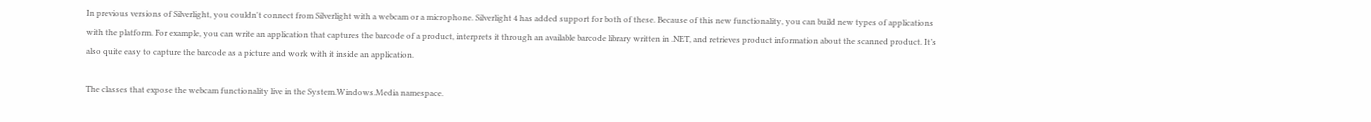In previous versions of Silverlight, you couldn't connect from Silverlight with a webcam or a microphone. Silverlight 4 has added support for both of these. Because of this new functionality, you can build new types of applications with the platform. For example, you can write an application that captures the barcode of a product, interprets it through an available barcode library written in .NET, and retrieves product information about the scanned product. It’s also quite easy to capture the barcode as a picture and work with it inside an application.

The classes that expose the webcam functionality live in the System.Windows.Media namespace.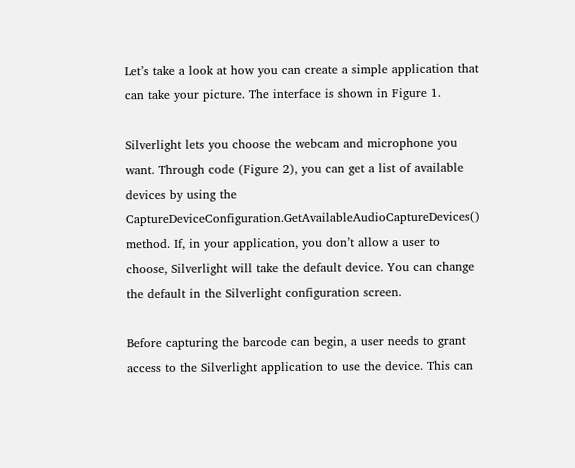Let’s take a look at how you can create a simple application that can take your picture. The interface is shown in Figure 1.

Silverlight lets you choose the webcam and microphone you want. Through code (Figure 2), you can get a list of available devices by using the CaptureDeviceConfiguration.GetAvailableAudioCaptureDevices() method. If, in your application, you don’t allow a user to choose, Silverlight will take the default device. You can change the default in the Silverlight configuration screen.

Before capturing the barcode can begin, a user needs to grant access to the Silverlight application to use the device. This can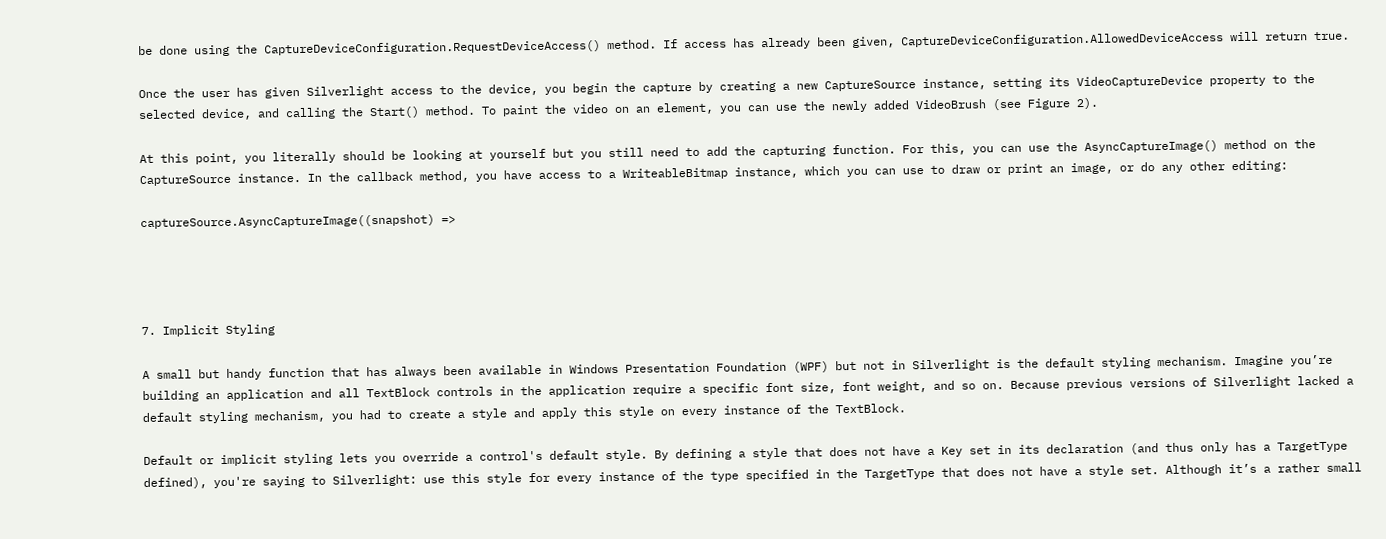be done using the CaptureDeviceConfiguration.RequestDeviceAccess() method. If access has already been given, CaptureDeviceConfiguration.AllowedDeviceAccess will return true.

Once the user has given Silverlight access to the device, you begin the capture by creating a new CaptureSource instance, setting its VideoCaptureDevice property to the selected device, and calling the Start() method. To paint the video on an element, you can use the newly added VideoBrush (see Figure 2).

At this point, you literally should be looking at yourself but you still need to add the capturing function. For this, you can use the AsyncCaptureImage() method on the CaptureSource instance. In the callback method, you have access to a WriteableBitmap instance, which you can use to draw or print an image, or do any other editing:

captureSource.AsyncCaptureImage((snapshot) =>




7. Implicit Styling

A small but handy function that has always been available in Windows Presentation Foundation (WPF) but not in Silverlight is the default styling mechanism. Imagine you’re building an application and all TextBlock controls in the application require a specific font size, font weight, and so on. Because previous versions of Silverlight lacked a default styling mechanism, you had to create a style and apply this style on every instance of the TextBlock.

Default or implicit styling lets you override a control's default style. By defining a style that does not have a Key set in its declaration (and thus only has a TargetType defined), you're saying to Silverlight: use this style for every instance of the type specified in the TargetType that does not have a style set. Although it’s a rather small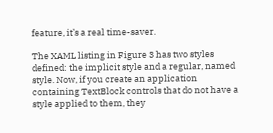feature, it’s a real time-saver.

The XAML listing in Figure 3 has two styles defined: the implicit style and a regular, named style. Now, if you create an application containing TextBlock controls that do not have a style applied to them, they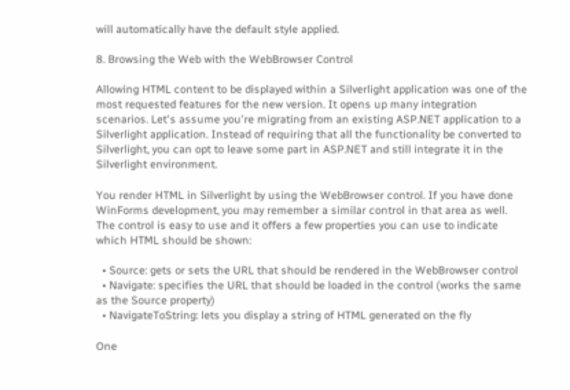will automatically have the default style applied.

8. Browsing the Web with the WebBrowser Control

Allowing HTML content to be displayed within a Silverlight application was one of the most requested features for the new version. It opens up many integration scenarios. Let's assume you're migrating from an existing ASP.NET application to a Silverlight application. Instead of requiring that all the functionality be converted to Silverlight, you can opt to leave some part in ASP.NET and still integrate it in the Silverlight environment.

You render HTML in Silverlight by using the WebBrowser control. If you have done WinForms development, you may remember a similar control in that area as well. The control is easy to use and it offers a few properties you can use to indicate which HTML should be shown:

  • Source: gets or sets the URL that should be rendered in the WebBrowser control
  • Navigate: specifies the URL that should be loaded in the control (works the same as the Source property)
  • NavigateToString: lets you display a string of HTML generated on the fly

One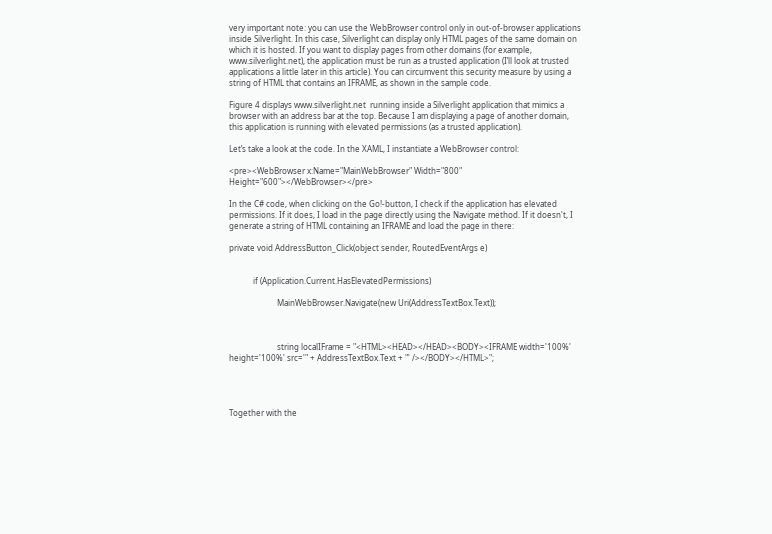very important note: you can use the WebBrowser control only in out-of-browser applications inside Silverlight. In this case, Silverlight can display only HTML pages of the same domain on which it is hosted. If you want to display pages from other domains (for example, www.silverlight.net), the application must be run as a trusted application (I’ll look at trusted applications a little later in this article). You can circumvent this security measure by using a string of HTML that contains an IFRAME, as shown in the sample code.

Figure 4 displays www.silverlight.net  running inside a Silverlight application that mimics a browser with an address bar at the top. Because I am displaying a page of another domain, this application is running with elevated permissions (as a trusted application).

Let’s take a look at the code. In the XAML, I instantiate a WebBrowser control:

<pre><WebBrowser x:Name="MainWebBrowser" Width="800" Height="600"></WebBrowser></pre>

In the C# code, when clicking on the Go!-button, I check if the application has elevated permissions. If it does, I load in the page directly using the Navigate method. If it doesn't, I generate a string of HTML containing an IFRAME and load the page in there:

private void AddressButton_Click(object sender, RoutedEventArgs e)


            if (Application.Current.HasElevatedPermissions)

                        MainWebBrowser.Navigate(new Uri(AddressTextBox.Text));



                        string localIFrame = "<HTML><HEAD></HEAD><BODY><IFRAME width='100%'  height='100%' src='" + AddressTextBox.Text + "' /></BODY></HTML>";




Together with the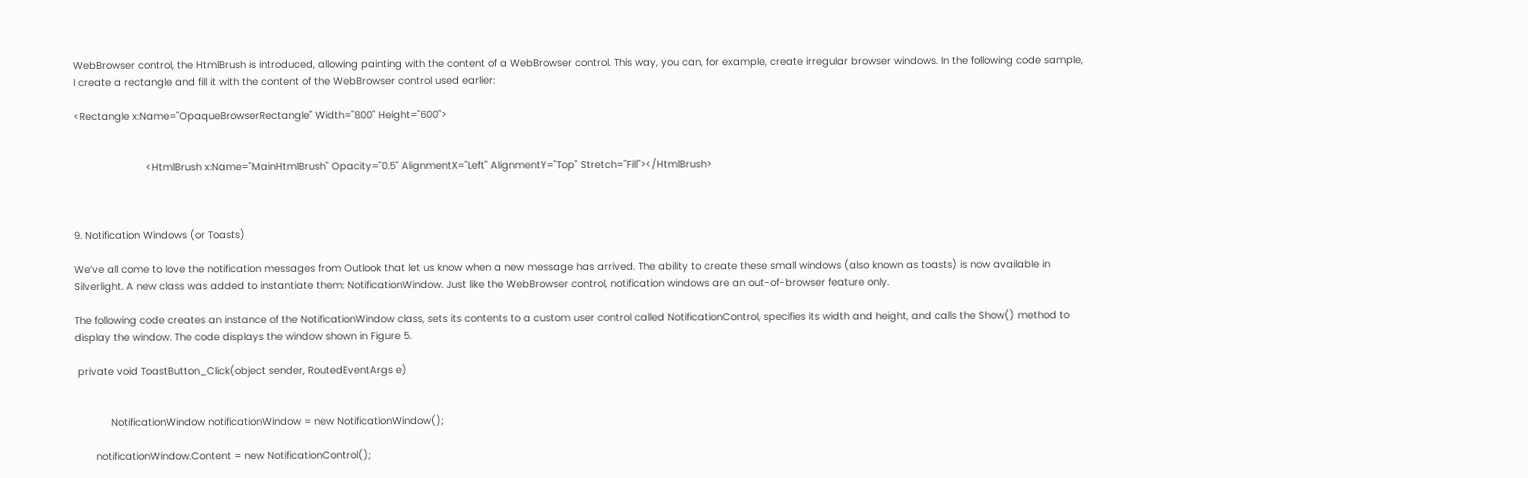WebBrowser control, the HtmlBrush is introduced, allowing painting with the content of a WebBrowser control. This way, you can, for example, create irregular browser windows. In the following code sample, I create a rectangle and fill it with the content of the WebBrowser control used earlier:

<Rectangle x:Name="OpaqueBrowserRectangle" Width="800" Height="600">


                        <HtmlBrush x:Name="MainHtmlBrush" Opacity="0.5" AlignmentX="Left" AlignmentY="Top" Stretch="Fill"></HtmlBrush>



9. Notification Windows (or Toasts)

We’ve all come to love the notification messages from Outlook that let us know when a new message has arrived. The ability to create these small windows (also known as toasts) is now available in Silverlight. A new class was added to instantiate them: NotificationWindow. Just like the WebBrowser control, notification windows are an out-of-browser feature only.

The following code creates an instance of the NotificationWindow class, sets its contents to a custom user control called NotificationControl, specifies its width and height, and calls the Show() method to display the window. The code displays the window shown in Figure 5.

 private void ToastButton_Click(object sender, RoutedEventArgs e)


            NotificationWindow notificationWindow = new NotificationWindow();

       notificationWindow.Content = new NotificationControl();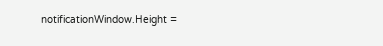notificationWindow.Height =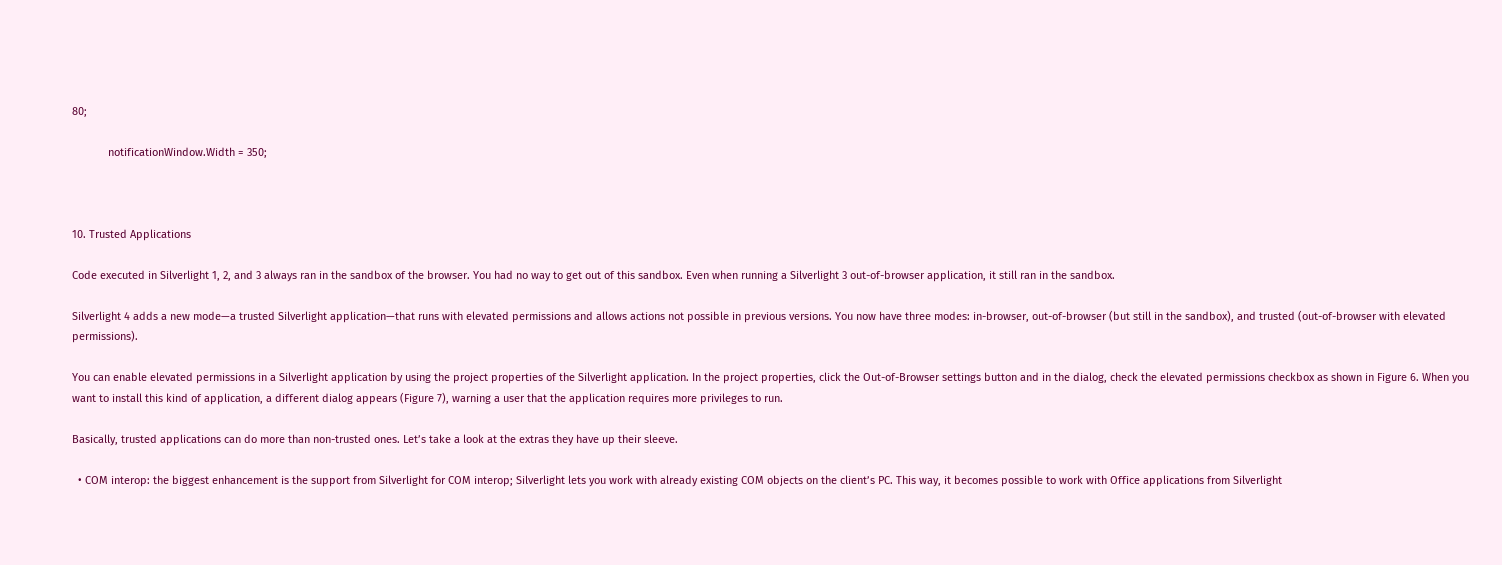80;

            notificationWindow.Width = 350;



10. Trusted Applications

Code executed in Silverlight 1, 2, and 3 always ran in the sandbox of the browser. You had no way to get out of this sandbox. Even when running a Silverlight 3 out-of-browser application, it still ran in the sandbox.

Silverlight 4 adds a new mode—a trusted Silverlight application—that runs with elevated permissions and allows actions not possible in previous versions. You now have three modes: in-browser, out-of-browser (but still in the sandbox), and trusted (out-of-browser with elevated permissions).

You can enable elevated permissions in a Silverlight application by using the project properties of the Silverlight application. In the project properties, click the Out-of-Browser settings button and in the dialog, check the elevated permissions checkbox as shown in Figure 6. When you want to install this kind of application, a different dialog appears (Figure 7), warning a user that the application requires more privileges to run.

Basically, trusted applications can do more than non-trusted ones. Let’s take a look at the extras they have up their sleeve.

  • COM interop: the biggest enhancement is the support from Silverlight for COM interop; Silverlight lets you work with already existing COM objects on the client’s PC. This way, it becomes possible to work with Office applications from Silverlight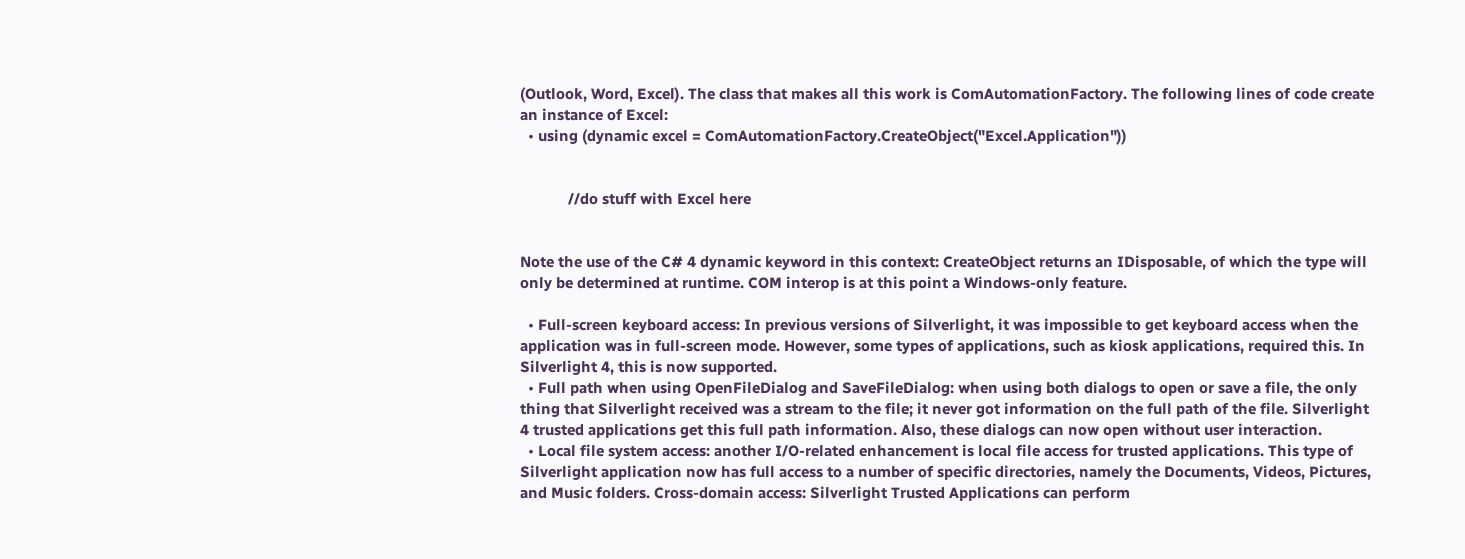(Outlook, Word, Excel). The class that makes all this work is ComAutomationFactory. The following lines of code create an instance of Excel:
  • using (dynamic excel = ComAutomationFactory.CreateObject("Excel.Application"))


            //do stuff with Excel here


Note the use of the C# 4 dynamic keyword in this context: CreateObject returns an IDisposable, of which the type will only be determined at runtime. COM interop is at this point a Windows-only feature.

  • Full-screen keyboard access: In previous versions of Silverlight, it was impossible to get keyboard access when the application was in full-screen mode. However, some types of applications, such as kiosk applications, required this. In Silverlight 4, this is now supported.
  • Full path when using OpenFileDialog and SaveFileDialog: when using both dialogs to open or save a file, the only thing that Silverlight received was a stream to the file; it never got information on the full path of the file. Silverlight 4 trusted applications get this full path information. Also, these dialogs can now open without user interaction.
  • Local file system access: another I/O-related enhancement is local file access for trusted applications. This type of Silverlight application now has full access to a number of specific directories, namely the Documents, Videos, Pictures, and Music folders. Cross-domain access: Silverlight Trusted Applications can perform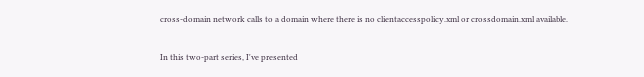cross-domain network calls to a domain where there is no clientaccesspolicy.xml or crossdomain.xml available.

In this two-part series, I've presented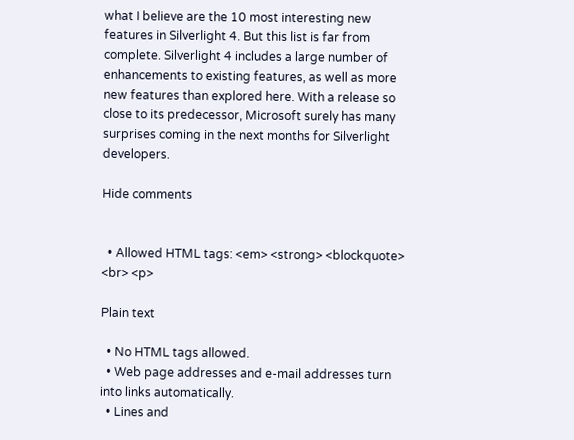what I believe are the 10 most interesting new features in Silverlight 4. But this list is far from complete. Silverlight 4 includes a large number of enhancements to existing features, as well as more new features than explored here. With a release so close to its predecessor, Microsoft surely has many surprises coming in the next months for Silverlight developers.

Hide comments


  • Allowed HTML tags: <em> <strong> <blockquote> <br> <p>

Plain text

  • No HTML tags allowed.
  • Web page addresses and e-mail addresses turn into links automatically.
  • Lines and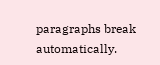paragraphs break automatically.